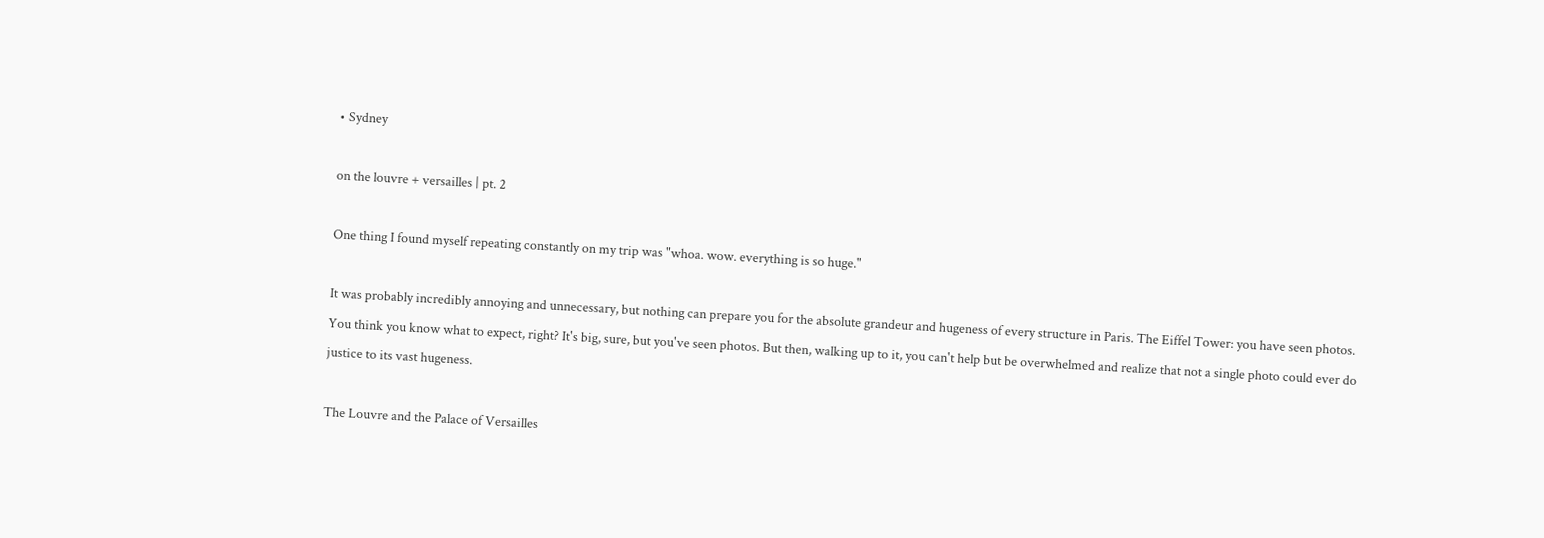• Sydney

on the louvre + versailles | pt. 2

One thing I found myself repeating constantly on my trip was "whoa. wow. everything is so huge."

It was probably incredibly annoying and unnecessary, but nothing can prepare you for the absolute grandeur and hugeness of every structure in Paris. The Eiffel Tower: you have seen photos. You think you know what to expect, right? It's big, sure, but you've seen photos. But then, walking up to it, you can't help but be overwhelmed and realize that not a single photo could ever do justice to its vast hugeness.

The Louvre and the Palace of Versailles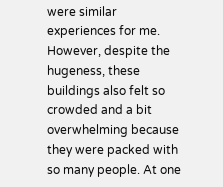were similar experiences for me. However, despite the hugeness, these buildings also felt so crowded and a bit overwhelming because they were packed with so many people. At one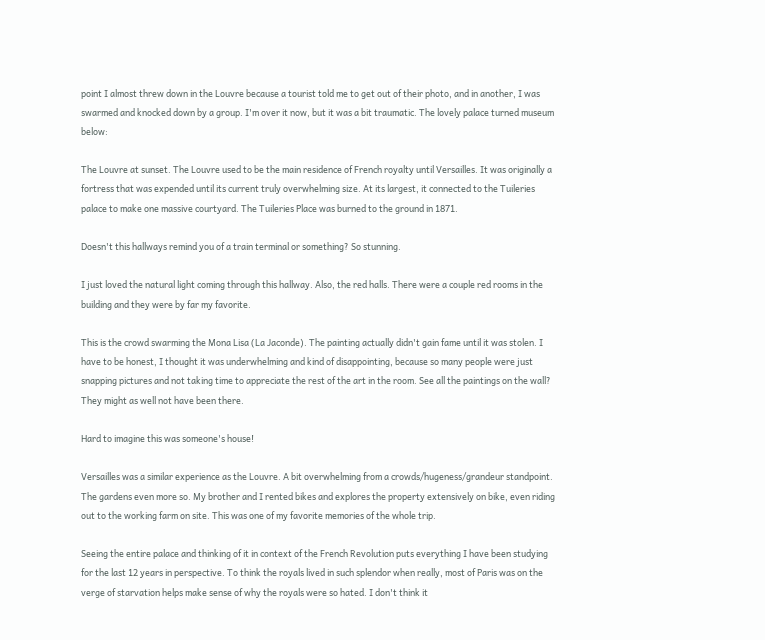point I almost threw down in the Louvre because a tourist told me to get out of their photo, and in another, I was swarmed and knocked down by a group. I'm over it now, but it was a bit traumatic. The lovely palace turned museum below:

The Louvre at sunset. The Louvre used to be the main residence of French royalty until Versailles. It was originally a fortress that was expended until its current truly overwhelming size. At its largest, it connected to the Tuileries palace to make one massive courtyard. The Tuileries Place was burned to the ground in 1871.

Doesn't this hallways remind you of a train terminal or something? So stunning.

I just loved the natural light coming through this hallway. Also, the red halls. There were a couple red rooms in the building and they were by far my favorite.

This is the crowd swarming the Mona Lisa (La Jaconde). The painting actually didn't gain fame until it was stolen. I have to be honest, I thought it was underwhelming and kind of disappointing, because so many people were just snapping pictures and not taking time to appreciate the rest of the art in the room. See all the paintings on the wall? They might as well not have been there.

Hard to imagine this was someone's house!

Versailles was a similar experience as the Louvre. A bit overwhelming from a crowds/hugeness/grandeur standpoint. The gardens even more so. My brother and I rented bikes and explores the property extensively on bike, even riding out to the working farm on site. This was one of my favorite memories of the whole trip.

Seeing the entire palace and thinking of it in context of the French Revolution puts everything I have been studying for the last 12 years in perspective. To think the royals lived in such splendor when really, most of Paris was on the verge of starvation helps make sense of why the royals were so hated. I don't think it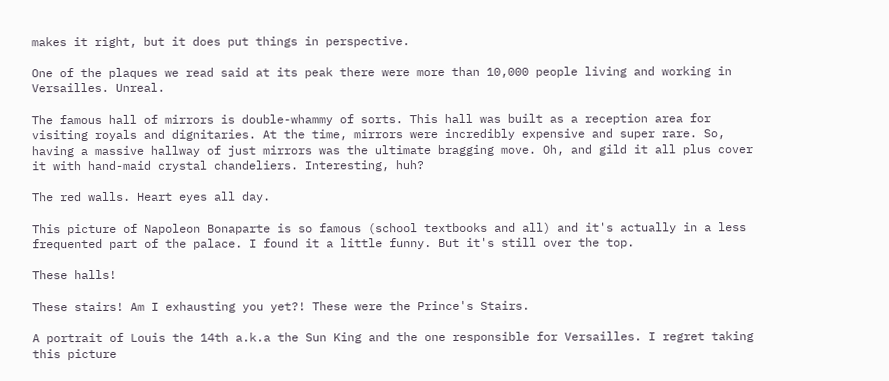makes it right, but it does put things in perspective.

One of the plaques we read said at its peak there were more than 10,000 people living and working in Versailles. Unreal.

The famous hall of mirrors is double-whammy of sorts. This hall was built as a reception area for visiting royals and dignitaries. At the time, mirrors were incredibly expensive and super rare. So, having a massive hallway of just mirrors was the ultimate bragging move. Oh, and gild it all plus cover it with hand-maid crystal chandeliers. Interesting, huh?

The red walls. Heart eyes all day.

This picture of Napoleon Bonaparte is so famous (school textbooks and all) and it's actually in a less frequented part of the palace. I found it a little funny. But it's still over the top.

These halls!

These stairs! Am I exhausting you yet?! These were the Prince's Stairs.

A portrait of Louis the 14th a.k.a the Sun King and the one responsible for Versailles. I regret taking this picture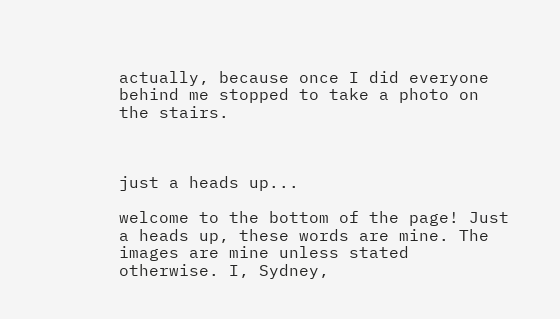actually, because once I did everyone behind me stopped to take a photo on the stairs.



just a heads up...

welcome to the bottom of the page! Just a heads up, these words are mine. The images are mine unless stated otherwise. I, Sydney,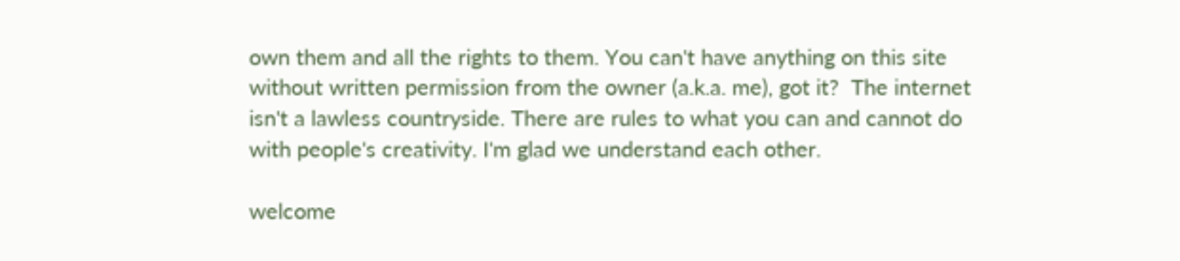own them and all the rights to them. You can't have anything on this site without written permission from the owner (a.k.a. me), got it?  The internet isn't a lawless countryside. There are rules to what you can and cannot do with people's creativity. I'm glad we understand each other.

welcome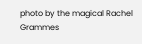photo by the magical Rachel Grammes